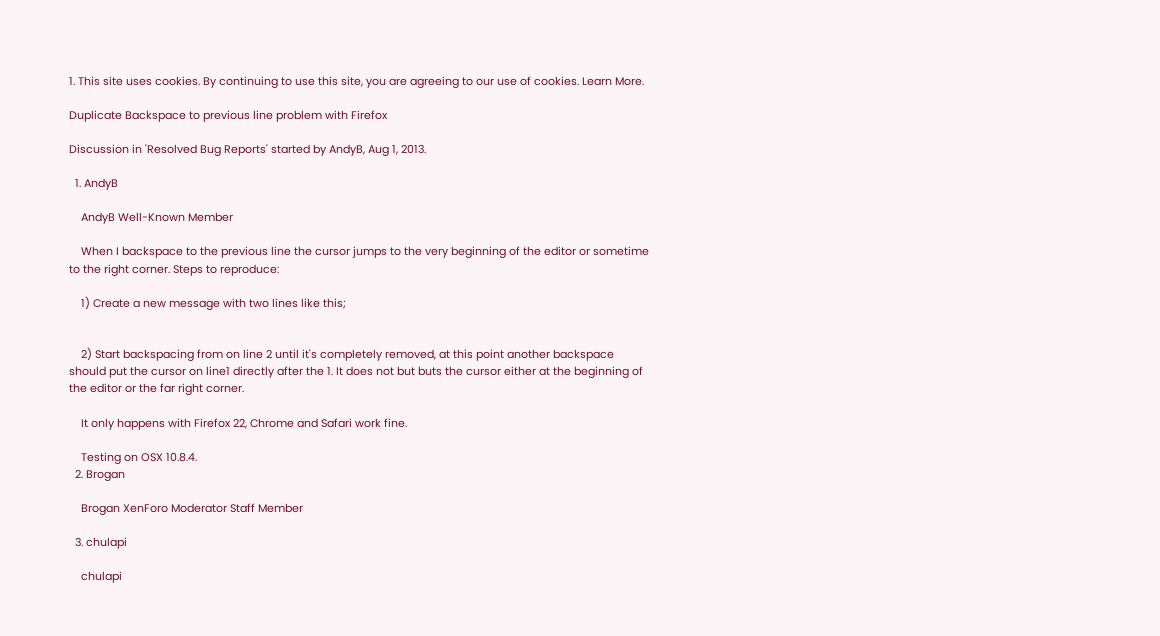1. This site uses cookies. By continuing to use this site, you are agreeing to our use of cookies. Learn More.

Duplicate Backspace to previous line problem with Firefox

Discussion in 'Resolved Bug Reports' started by AndyB, Aug 1, 2013.

  1. AndyB

    AndyB Well-Known Member

    When I backspace to the previous line the cursor jumps to the very beginning of the editor or sometime to the right corner. Steps to reproduce:

    1) Create a new message with two lines like this;


    2) Start backspacing from on line 2 until it's completely removed, at this point another backspace should put the cursor on line1 directly after the 1. It does not but buts the cursor either at the beginning of the editor or the far right corner.

    It only happens with Firefox 22, Chrome and Safari work fine.

    Testing on OSX 10.8.4.
  2. Brogan

    Brogan XenForo Moderator Staff Member

  3. chulapi

    chulapi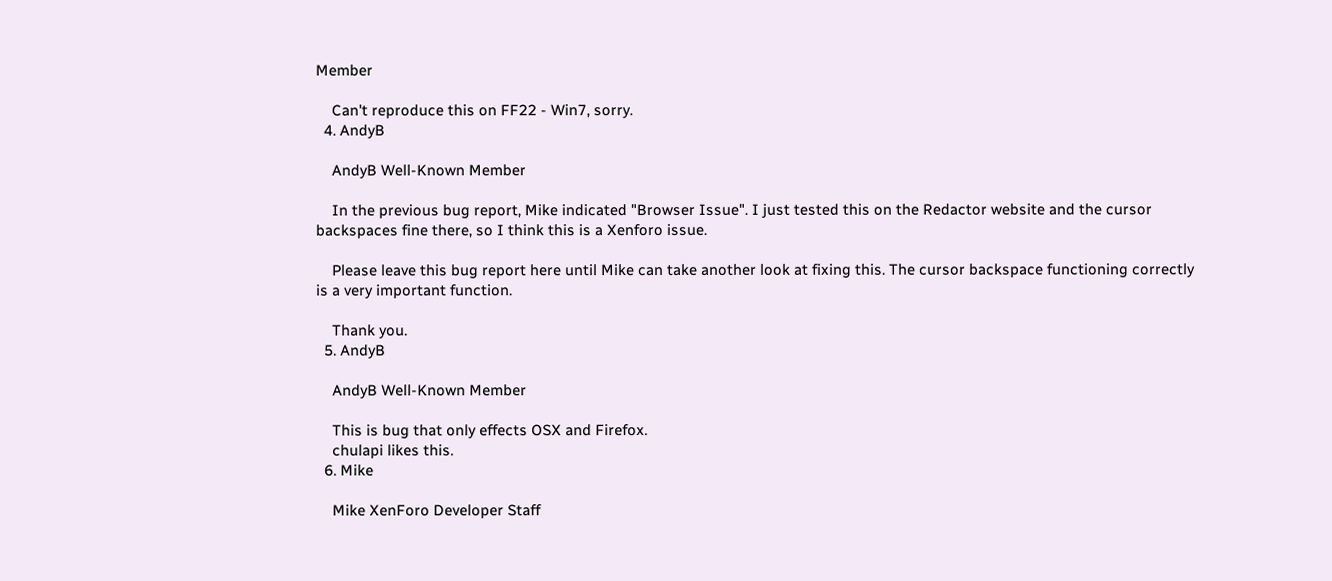Member

    Can't reproduce this on FF22 - Win7, sorry.
  4. AndyB

    AndyB Well-Known Member

    In the previous bug report, Mike indicated "Browser Issue". I just tested this on the Redactor website and the cursor backspaces fine there, so I think this is a Xenforo issue.

    Please leave this bug report here until Mike can take another look at fixing this. The cursor backspace functioning correctly is a very important function.

    Thank you.
  5. AndyB

    AndyB Well-Known Member

    This is bug that only effects OSX and Firefox.
    chulapi likes this.
  6. Mike

    Mike XenForo Developer Staff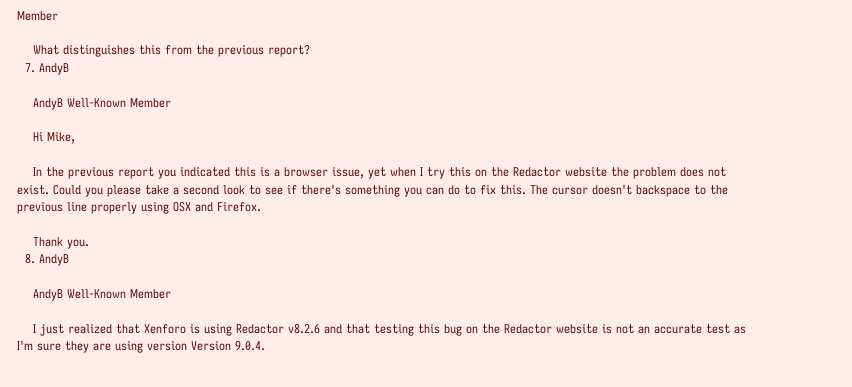Member

    What distinguishes this from the previous report?
  7. AndyB

    AndyB Well-Known Member

    Hi Mike,

    In the previous report you indicated this is a browser issue, yet when I try this on the Redactor website the problem does not exist. Could you please take a second look to see if there's something you can do to fix this. The cursor doesn't backspace to the previous line properly using OSX and Firefox.

    Thank you.
  8. AndyB

    AndyB Well-Known Member

    I just realized that Xenforo is using Redactor v8.2.6 and that testing this bug on the Redactor website is not an accurate test as I'm sure they are using version Version 9.0.4.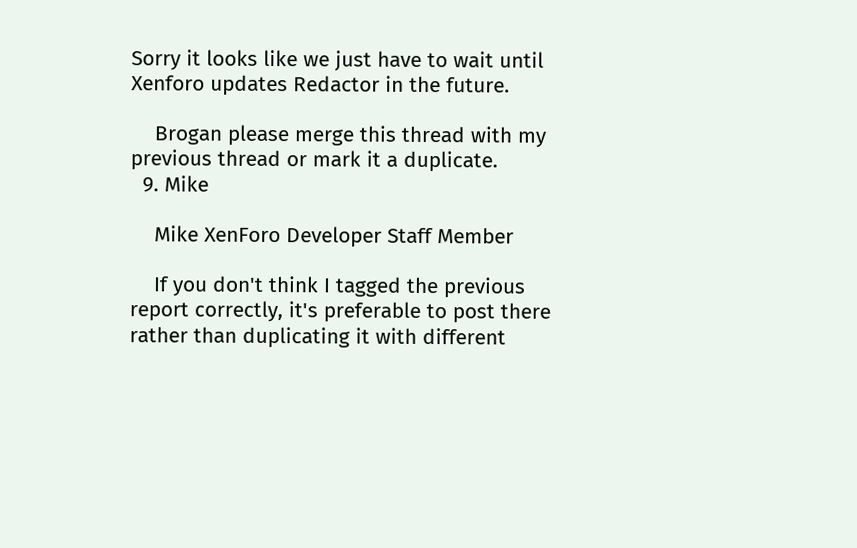Sorry it looks like we just have to wait until Xenforo updates Redactor in the future.

    Brogan please merge this thread with my previous thread or mark it a duplicate.
  9. Mike

    Mike XenForo Developer Staff Member

    If you don't think I tagged the previous report correctly, it's preferable to post there rather than duplicating it with different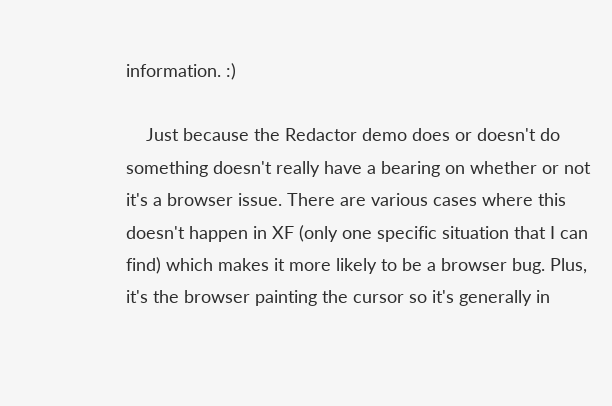information. :)

    Just because the Redactor demo does or doesn't do something doesn't really have a bearing on whether or not it's a browser issue. There are various cases where this doesn't happen in XF (only one specific situation that I can find) which makes it more likely to be a browser bug. Plus, it's the browser painting the cursor so it's generally in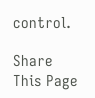control.

Share This Page